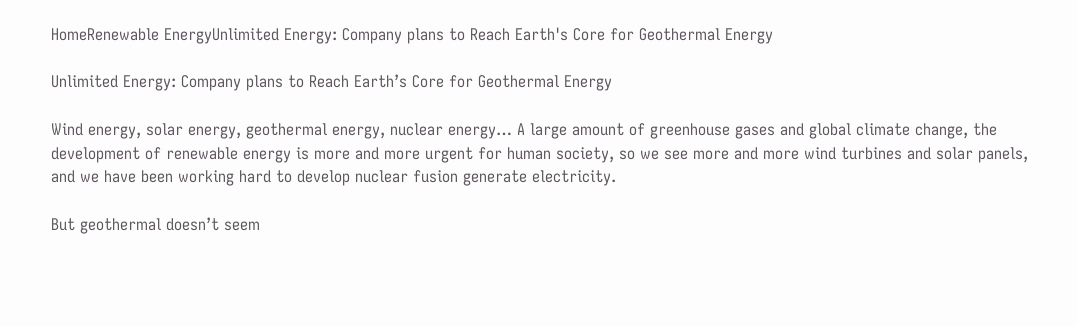HomeRenewable EnergyUnlimited Energy: Company plans to Reach Earth's Core for Geothermal Energy

Unlimited Energy: Company plans to Reach Earth’s Core for Geothermal Energy

Wind energy, solar energy, geothermal energy, nuclear energy… A large amount of greenhouse gases and global climate change, the development of renewable energy is more and more urgent for human society, so we see more and more wind turbines and solar panels, and we have been working hard to develop nuclear fusion generate electricity.

But geothermal doesn’t seem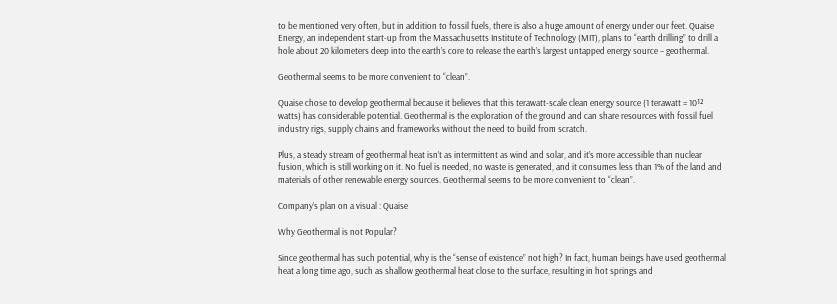to be mentioned very often, but in addition to fossil fuels, there is also a huge amount of energy under our feet. Quaise Energy, an independent start-up from the Massachusetts Institute of Technology (MIT), plans to “earth drilling” to drill a hole about 20 kilometers deep into the earth’s core to release the earth’s largest untapped energy source – geothermal.

Geothermal seems to be more convenient to “clean”.

Quaise chose to develop geothermal because it believes that this terawatt-scale clean energy source (1 terawatt = 10¹² watts) has considerable potential. Geothermal is the exploration of the ground and can share resources with fossil fuel industry rigs, supply chains and frameworks without the need to build from scratch.

Plus, a steady stream of geothermal heat isn’t as intermittent as wind and solar, and it’s more accessible than nuclear fusion, which is still working on it. No fuel is needed, no waste is generated, and it consumes less than 1% of the land and materials of other renewable energy sources. Geothermal seems to be more convenient to “clean”.

Company’s plan on a visual : Quaise

Why Geothermal is not Popular?

Since geothermal has such potential, why is the “sense of existence” not high? In fact, human beings have used geothermal heat a long time ago, such as shallow geothermal heat close to the surface, resulting in hot springs and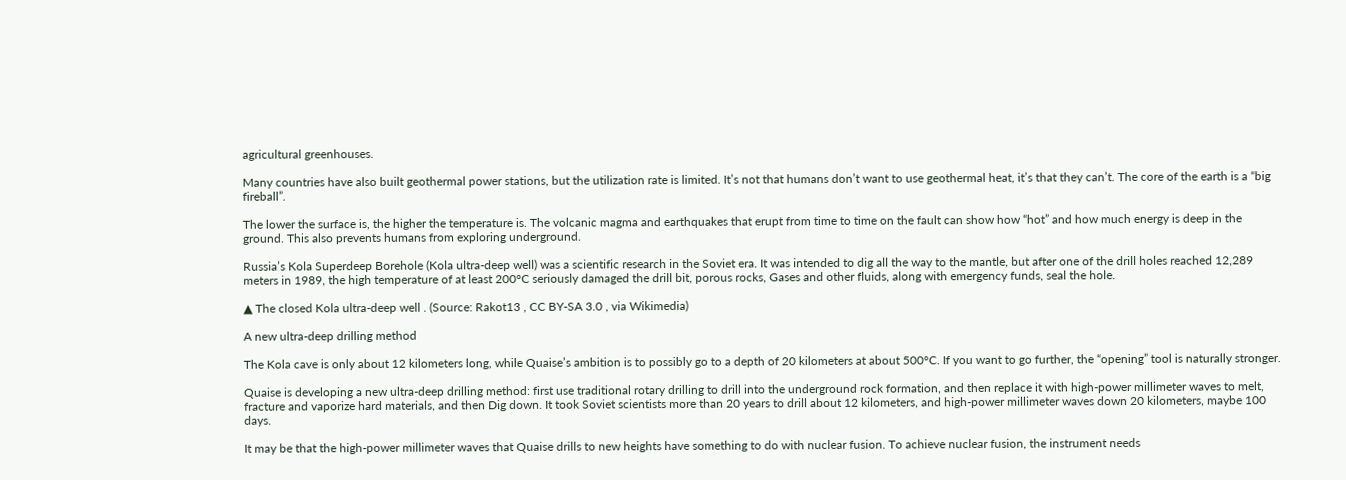agricultural greenhouses.

Many countries have also built geothermal power stations, but the utilization rate is limited. It’s not that humans don’t want to use geothermal heat, it’s that they can’t. The core of the earth is a “big fireball”.

The lower the surface is, the higher the temperature is. The volcanic magma and earthquakes that erupt from time to time on the fault can show how “hot” and how much energy is deep in the ground. This also prevents humans from exploring underground.

Russia’s Kola Superdeep Borehole (Kola ultra-deep well) was a scientific research in the Soviet era. It was intended to dig all the way to the mantle, but after one of the drill holes reached 12,289 meters in 1989, the high temperature of at least 200°C seriously damaged the drill bit, porous rocks, Gases and other fluids, along with emergency funds, seal the hole.

▲ The closed Kola ultra-deep well . (Source: Rakot13 , CC BY-SA 3.0 , via Wikimedia)

A new ultra-deep drilling method

The Kola cave is only about 12 kilometers long, while Quaise’s ambition is to possibly go to a depth of 20 kilometers at about 500°C. If you want to go further, the “opening” tool is naturally stronger.

Quaise is developing a new ultra-deep drilling method: first use traditional rotary drilling to drill into the underground rock formation, and then replace it with high-power millimeter waves to melt, fracture and vaporize hard materials, and then Dig down. It took Soviet scientists more than 20 years to drill about 12 kilometers, and high-power millimeter waves down 20 kilometers, maybe 100 days.

It may be that the high-power millimeter waves that Quaise drills to new heights have something to do with nuclear fusion. To achieve nuclear fusion, the instrument needs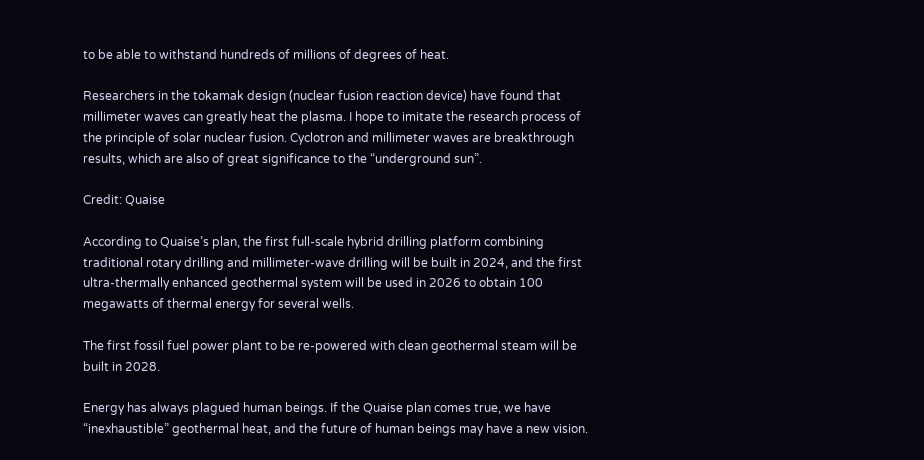to be able to withstand hundreds of millions of degrees of heat.

Researchers in the tokamak design (nuclear fusion reaction device) have found that millimeter waves can greatly heat the plasma. I hope to imitate the research process of the principle of solar nuclear fusion. Cyclotron and millimeter waves are breakthrough results, which are also of great significance to the “underground sun”.

Credit: Quaise

According to Quaise’s plan, the first full-scale hybrid drilling platform combining traditional rotary drilling and millimeter-wave drilling will be built in 2024, and the first ultra-thermally enhanced geothermal system will be used in 2026 to obtain 100 megawatts of thermal energy for several wells.

The first fossil fuel power plant to be re-powered with clean geothermal steam will be built in 2028.

Energy has always plagued human beings. If the Quaise plan comes true, we have “inexhaustible” geothermal heat, and the future of human beings may have a new vision.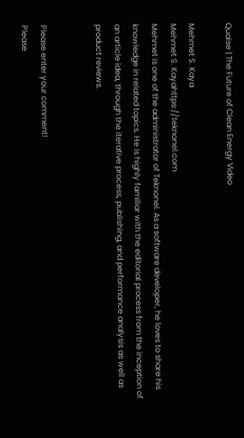Quaise | The Future of Clean Energy Video

Mehmet S. Kaya
Mehmet S. Kayahttps://teknonel.com
Mehmet is one of the administrator of Teknonel. As a software developer, he loves to share his knowledge in related topics. He is highly familiar with the editorial process from the inception of an article idea, through the iterative process, publishing, and performance analysis as well as product reviews.


Please enter your comment!
Please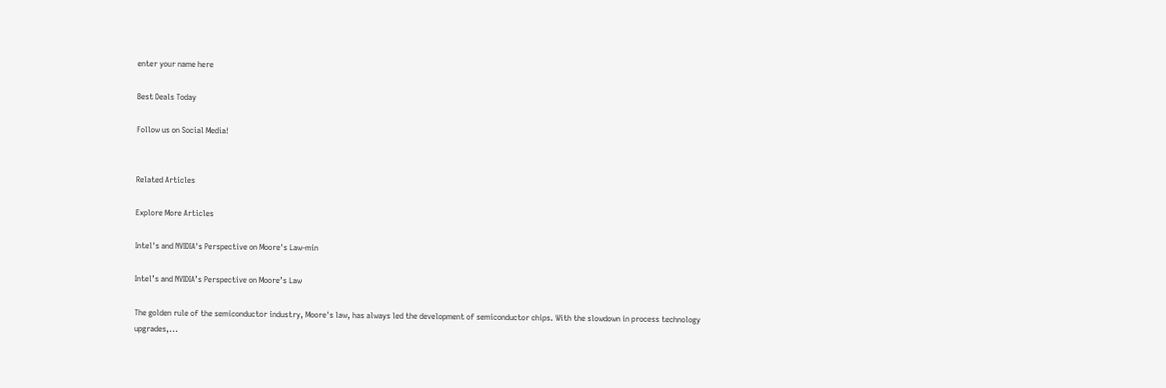enter your name here

Best Deals Today

Follow us on Social Media!


Related Articles

Explore More Articles

Intel's and NVIDIA's Perspective on Moore's Law-min

Intel’s and NVIDIA’s Perspective on Moore’s Law

The golden rule of the semiconductor industry, Moore's law, has always led the development of semiconductor chips. With the slowdown in process technology upgrades,...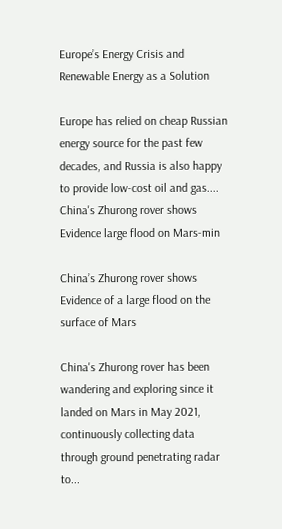Europe’s Energy Crisis and Renewable Energy as a Solution

Europe has relied on cheap Russian energy source for the past few decades, and Russia is also happy to provide low-cost oil and gas....
China's Zhurong rover shows Evidence large flood on Mars-min

China’s Zhurong rover shows Evidence of a large flood on the surface of Mars

China's Zhurong rover has been wandering and exploring since it landed on Mars in May 2021, continuously collecting data through ground penetrating radar to...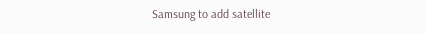Samsung to add satellite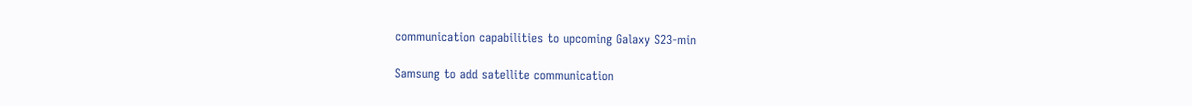communication capabilities to upcoming Galaxy S23-min

Samsung to add satellite communication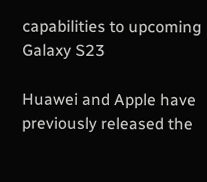capabilities to upcoming Galaxy S23

Huawei and Apple have previously released the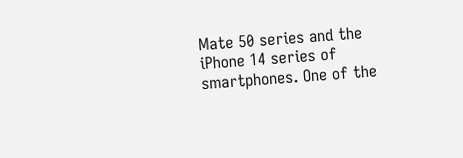Mate 50 series and the iPhone 14 series of smartphones. One of the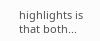highlights is that both...